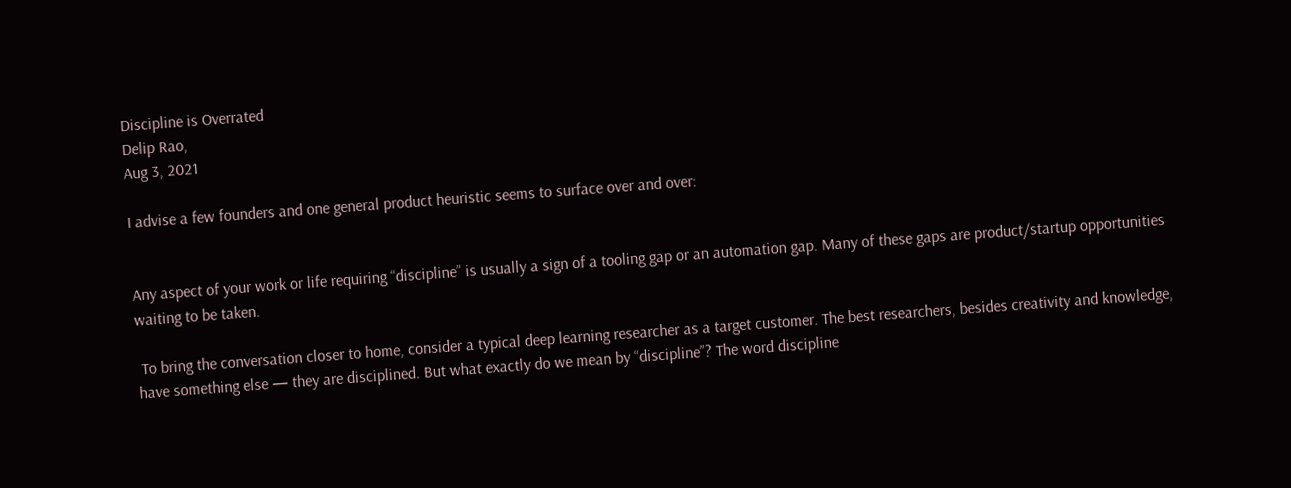Discipline is Overrated
Delip Rao,
Aug 3, 2021

I advise a few founders and one general product heuristic seems to surface over and over:


Any aspect of your work or life requiring “discipline” is usually a sign of a tooling gap or an automation gap. Many of these gaps are product/startup opportunities waiting to be taken.

 To bring the conversation closer to home, consider a typical deep learning researcher as a target customer. The best researchers, besides creativity and knowledge, have something else — they are disciplined. But what exactly do we mean by “discipline”? The word discipline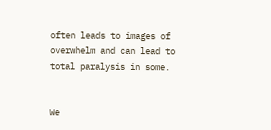often leads to images of overwhelm and can lead to total paralysis in some.


We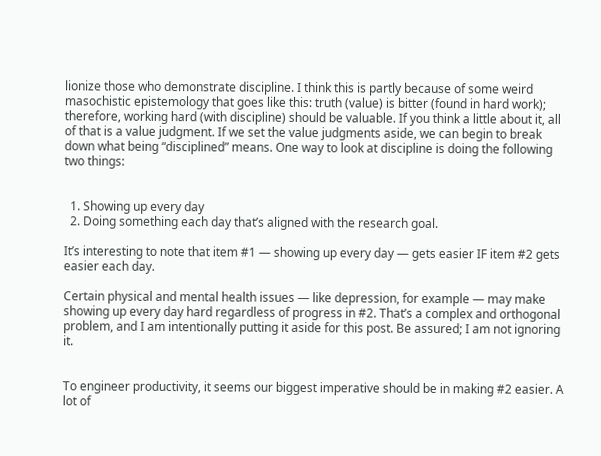lionize those who demonstrate discipline. I think this is partly because of some weird masochistic epistemology that goes like this: truth (value) is bitter (found in hard work); therefore, working hard (with discipline) should be valuable. If you think a little about it, all of that is a value judgment. If we set the value judgments aside, we can begin to break down what being “disciplined” means. One way to look at discipline is doing the following two things:


  1. Showing up every day
  2. Doing something each day that’s aligned with the research goal.

It’s interesting to note that item #1 — showing up every day — gets easier IF item #2 gets easier each day.

Certain physical and mental health issues — like depression, for example — may make showing up every day hard regardless of progress in #2. That’s a complex and orthogonal problem, and I am intentionally putting it aside for this post. Be assured; I am not ignoring it.


To engineer productivity, it seems our biggest imperative should be in making #2 easier. A lot of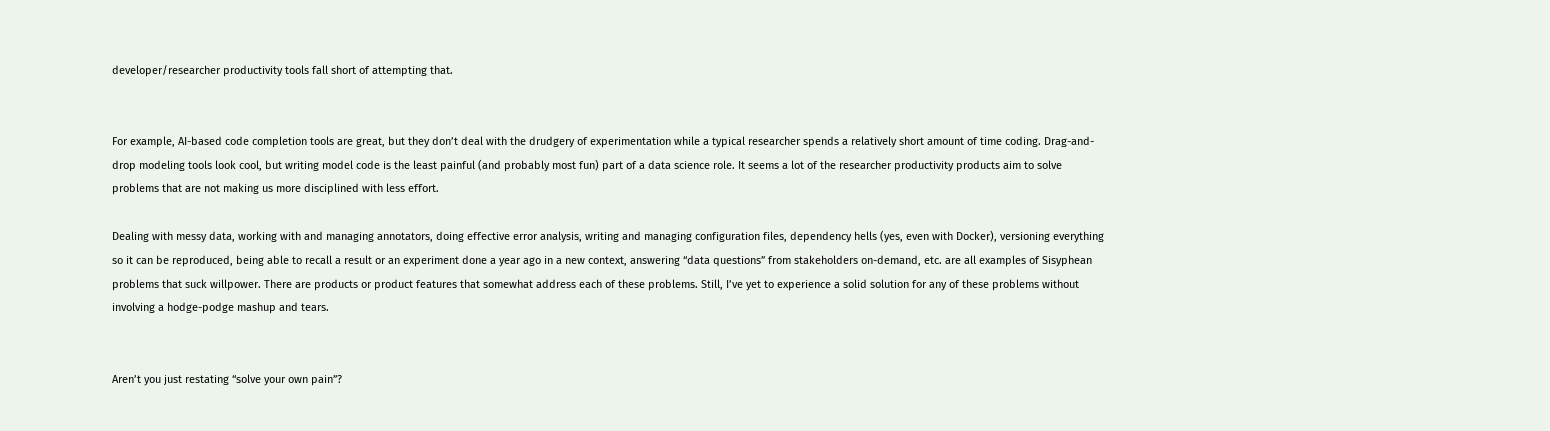developer/researcher productivity tools fall short of attempting that.


For example, AI-based code completion tools are great, but they don’t deal with the drudgery of experimentation while a typical researcher spends a relatively short amount of time coding. Drag-and-drop modeling tools look cool, but writing model code is the least painful (and probably most fun) part of a data science role. It seems a lot of the researcher productivity products aim to solve problems that are not making us more disciplined with less effort.

Dealing with messy data, working with and managing annotators, doing effective error analysis, writing and managing configuration files, dependency hells (yes, even with Docker), versioning everything so it can be reproduced, being able to recall a result or an experiment done a year ago in a new context, answering “data questions” from stakeholders on-demand, etc. are all examples of Sisyphean problems that suck willpower. There are products or product features that somewhat address each of these problems. Still, I’ve yet to experience a solid solution for any of these problems without involving a hodge-podge mashup and tears.


Aren’t you just restating “solve your own pain”?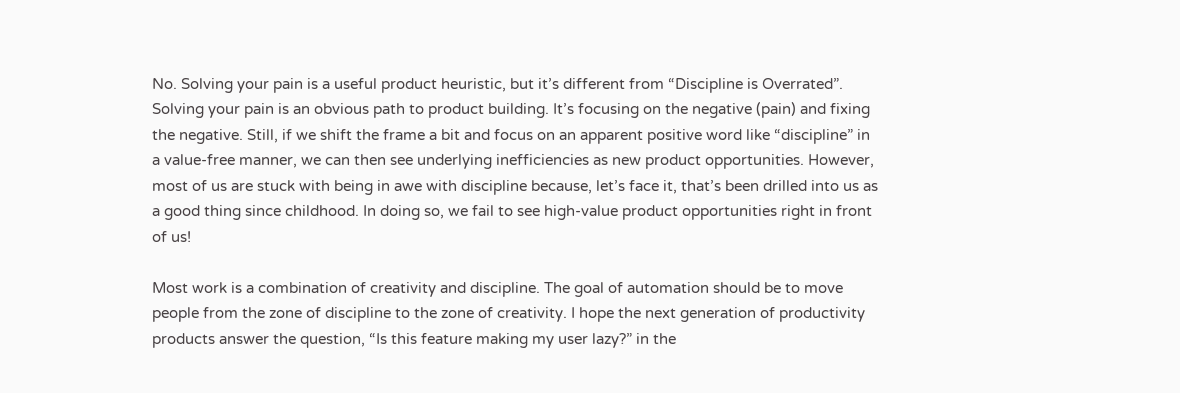No. Solving your pain is a useful product heuristic, but it’s different from “Discipline is Overrated”. Solving your pain is an obvious path to product building. It’s focusing on the negative (pain) and fixing the negative. Still, if we shift the frame a bit and focus on an apparent positive word like “discipline” in a value-free manner, we can then see underlying inefficiencies as new product opportunities. However, most of us are stuck with being in awe with discipline because, let’s face it, that’s been drilled into us as a good thing since childhood. In doing so, we fail to see high-value product opportunities right in front of us!

Most work is a combination of creativity and discipline. The goal of automation should be to move people from the zone of discipline to the zone of creativity. I hope the next generation of productivity products answer the question, “Is this feature making my user lazy?” in the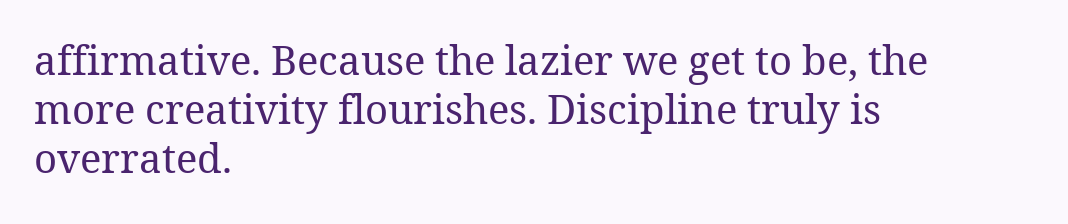affirmative. Because the lazier we get to be, the more creativity flourishes. Discipline truly is overrated.